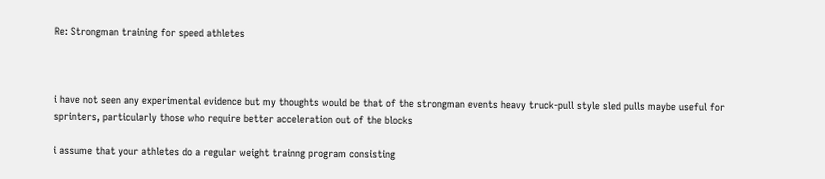Re: Strongman training for speed athletes



i have not seen any experimental evidence but my thoughts would be that of the strongman events heavy truck-pull style sled pulls maybe useful for sprinters, particularly those who require better acceleration out of the blocks

i assume that your athletes do a regular weight trainng program consisting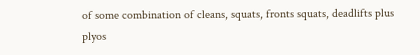of some combination of cleans, squats, fronts squats, deadlifts plus plyos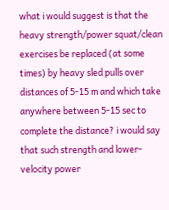what i would suggest is that the heavy strength/power squat/clean exercises be replaced (at some times) by heavy sled pulls over distances of 5-15 m and which take anywhere between 5-15 sec to complete the distance? i would say that such strength and lower-velocity power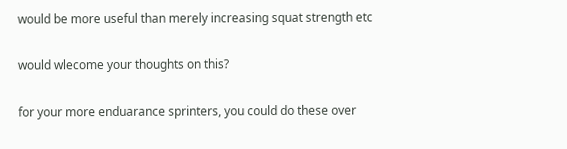would be more useful than merely increasing squat strength etc

would wlecome your thoughts on this?

for your more enduarance sprinters, you could do these over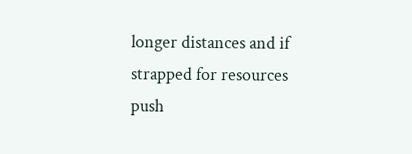longer distances and if strapped for resources push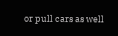or pull cars as well